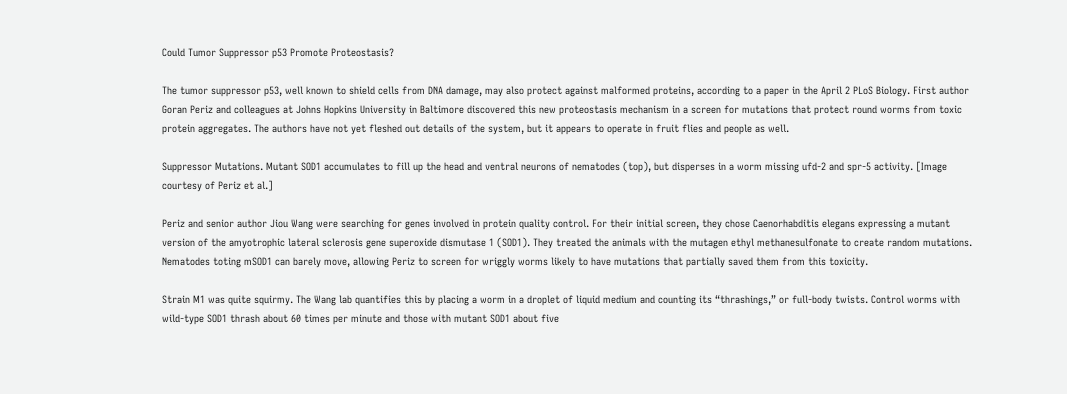Could Tumor Suppressor p53 Promote Proteostasis?

The tumor suppressor p53, well known to shield cells from DNA damage, may also protect against malformed proteins, according to a paper in the April 2 PLoS Biology. First author Goran Periz and colleagues at Johns Hopkins University in Baltimore discovered this new proteostasis mechanism in a screen for mutations that protect round worms from toxic protein aggregates. The authors have not yet fleshed out details of the system, but it appears to operate in fruit flies and people as well.

Suppressor Mutations. Mutant SOD1 accumulates to fill up the head and ventral neurons of nematodes (top), but disperses in a worm missing ufd-2 and spr-5 activity. [Image courtesy of Periz et al.]

Periz and senior author Jiou Wang were searching for genes involved in protein quality control. For their initial screen, they chose Caenorhabditis elegans expressing a mutant version of the amyotrophic lateral sclerosis gene superoxide dismutase 1 (SOD1). They treated the animals with the mutagen ethyl methanesulfonate to create random mutations. Nematodes toting mSOD1 can barely move, allowing Periz to screen for wriggly worms likely to have mutations that partially saved them from this toxicity.

Strain M1 was quite squirmy. The Wang lab quantifies this by placing a worm in a droplet of liquid medium and counting its “thrashings,” or full-body twists. Control worms with wild-type SOD1 thrash about 60 times per minute and those with mutant SOD1 about five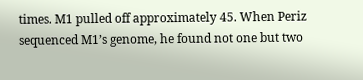times. M1 pulled off approximately 45. When Periz sequenced M1’s genome, he found not one but two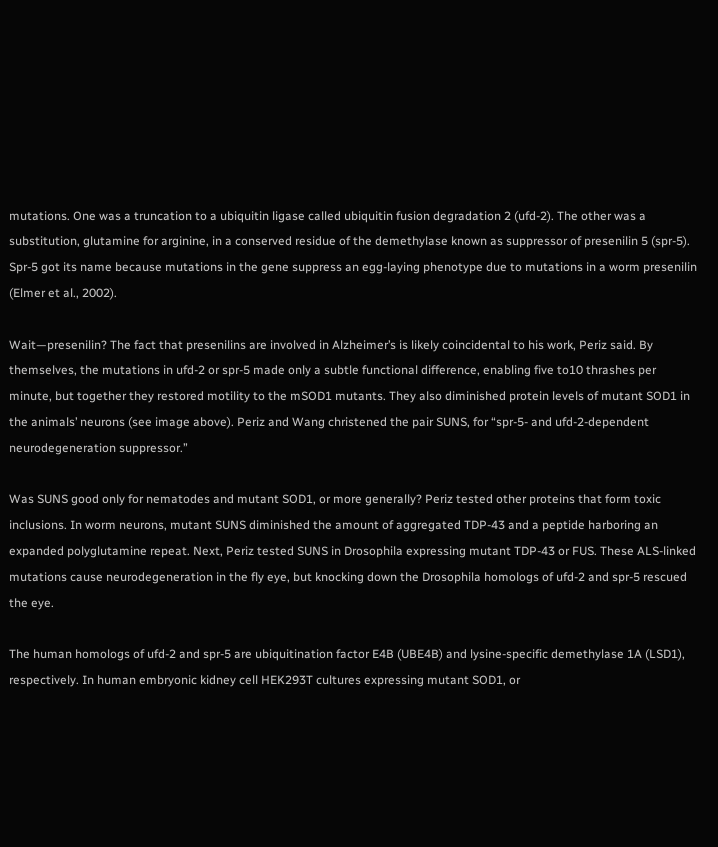mutations. One was a truncation to a ubiquitin ligase called ubiquitin fusion degradation 2 (ufd-2). The other was a substitution, glutamine for arginine, in a conserved residue of the demethylase known as suppressor of presenilin 5 (spr-5). Spr-5 got its name because mutations in the gene suppress an egg-laying phenotype due to mutations in a worm presenilin (Elmer et al., 2002).

Wait—presenilin? The fact that presenilins are involved in Alzheimer’s is likely coincidental to his work, Periz said. By themselves, the mutations in ufd-2 or spr-5 made only a subtle functional difference, enabling five to10 thrashes per minute, but together they restored motility to the mSOD1 mutants. They also diminished protein levels of mutant SOD1 in the animals’ neurons (see image above). Periz and Wang christened the pair SUNS, for “spr-5- and ufd-2-dependent neurodegeneration suppressor.”

Was SUNS good only for nematodes and mutant SOD1, or more generally? Periz tested other proteins that form toxic inclusions. In worm neurons, mutant SUNS diminished the amount of aggregated TDP-43 and a peptide harboring an expanded polyglutamine repeat. Next, Periz tested SUNS in Drosophila expressing mutant TDP-43 or FUS. These ALS-linked mutations cause neurodegeneration in the fly eye, but knocking down the Drosophila homologs of ufd-2 and spr-5 rescued the eye.

The human homologs of ufd-2 and spr-5 are ubiquitination factor E4B (UBE4B) and lysine-specific demethylase 1A (LSD1), respectively. In human embryonic kidney cell HEK293T cultures expressing mutant SOD1, or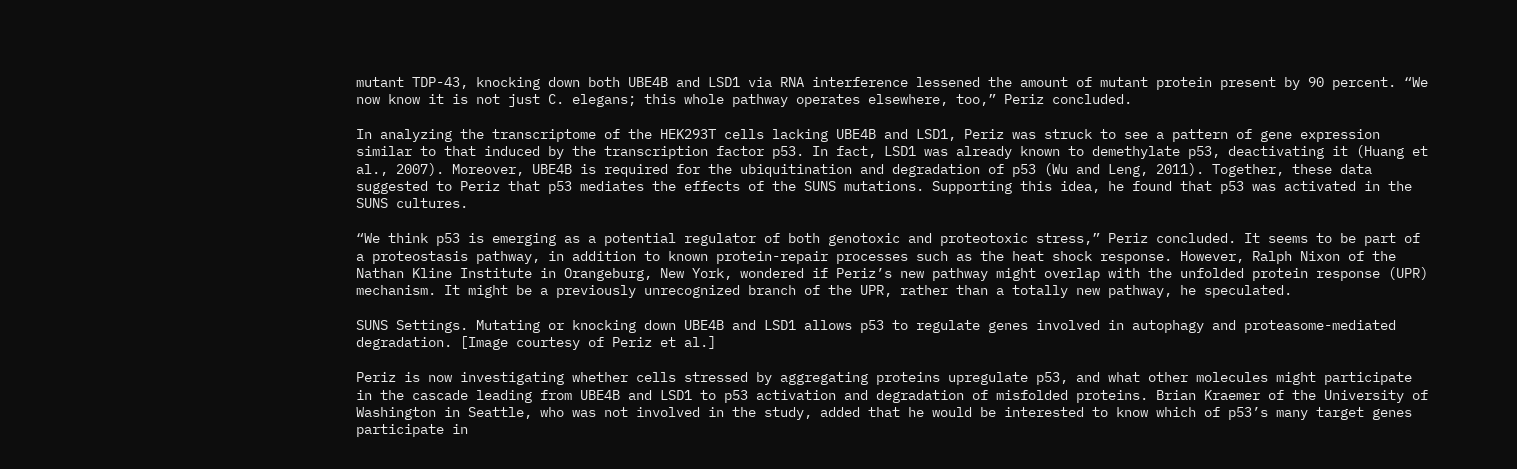mutant TDP-43, knocking down both UBE4B and LSD1 via RNA interference lessened the amount of mutant protein present by 90 percent. “We now know it is not just C. elegans; this whole pathway operates elsewhere, too,” Periz concluded.

In analyzing the transcriptome of the HEK293T cells lacking UBE4B and LSD1, Periz was struck to see a pattern of gene expression similar to that induced by the transcription factor p53. In fact, LSD1 was already known to demethylate p53, deactivating it (Huang et al., 2007). Moreover, UBE4B is required for the ubiquitination and degradation of p53 (Wu and Leng, 2011). Together, these data suggested to Periz that p53 mediates the effects of the SUNS mutations. Supporting this idea, he found that p53 was activated in the SUNS cultures.

“We think p53 is emerging as a potential regulator of both genotoxic and proteotoxic stress,” Periz concluded. It seems to be part of a proteostasis pathway, in addition to known protein-repair processes such as the heat shock response. However, Ralph Nixon of the Nathan Kline Institute in Orangeburg, New York, wondered if Periz’s new pathway might overlap with the unfolded protein response (UPR) mechanism. It might be a previously unrecognized branch of the UPR, rather than a totally new pathway, he speculated.

SUNS Settings. Mutating or knocking down UBE4B and LSD1 allows p53 to regulate genes involved in autophagy and proteasome-mediated degradation. [Image courtesy of Periz et al.]

Periz is now investigating whether cells stressed by aggregating proteins upregulate p53, and what other molecules might participate in the cascade leading from UBE4B and LSD1 to p53 activation and degradation of misfolded proteins. Brian Kraemer of the University of Washington in Seattle, who was not involved in the study, added that he would be interested to know which of p53’s many target genes participate in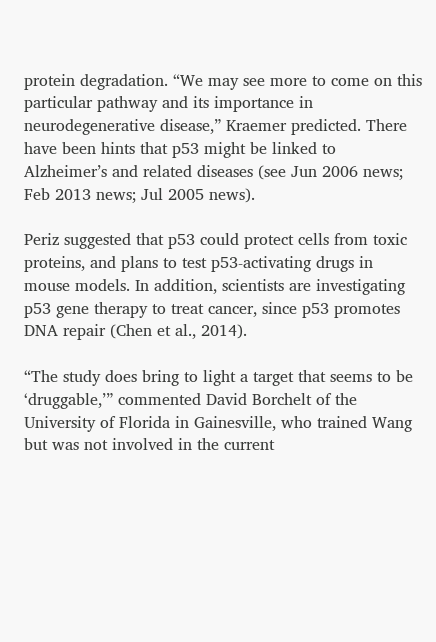protein degradation. “We may see more to come on this particular pathway and its importance in neurodegenerative disease,” Kraemer predicted. There have been hints that p53 might be linked to Alzheimer’s and related diseases (see Jun 2006 news; Feb 2013 news; Jul 2005 news).

Periz suggested that p53 could protect cells from toxic proteins, and plans to test p53-activating drugs in mouse models. In addition, scientists are investigating p53 gene therapy to treat cancer, since p53 promotes DNA repair (Chen et al., 2014).

“The study does bring to light a target that seems to be ‘druggable,’” commented David Borchelt of the University of Florida in Gainesville, who trained Wang but was not involved in the current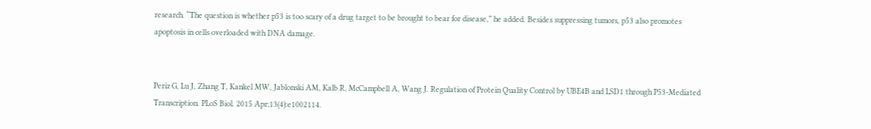research. “The question is whether p53 is too scary of a drug target to be brought to bear for disease,” he added. Besides suppressing tumors, p53 also promotes apoptosis in cells overloaded with DNA damage.


Periz G, Lu J, Zhang T, Kankel MW, Jablonski AM, Kalb R, McCampbell A, Wang J. Regulation of Protein Quality Control by UBE4B and LSD1 through P53-Mediated Transcription. PLoS Biol. 2015 Apr;13(4):e1002114.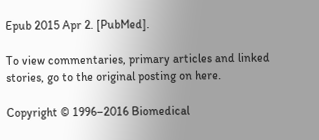Epub 2015 Apr 2. [PubMed].

To view commentaries, primary articles and linked stories, go to the original posting on here.

Copyright © 1996–2016 Biomedical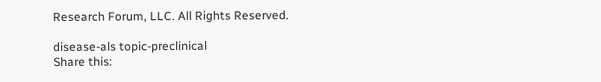Research Forum, LLC. All Rights Reserved.

disease-als topic-preclinical
Share this: